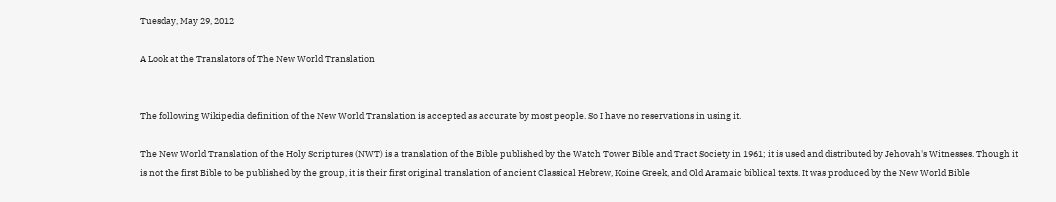Tuesday, May 29, 2012

A Look at the Translators of The New World Translation


The following Wikipedia definition of the New World Translation is accepted as accurate by most people. So I have no reservations in using it.

The New World Translation of the Holy Scriptures (NWT) is a translation of the Bible published by the Watch Tower Bible and Tract Society in 1961; it is used and distributed by Jehovah's Witnesses. Though it is not the first Bible to be published by the group, it is their first original translation of ancient Classical Hebrew, Koine Greek, and Old Aramaic biblical texts. It was produced by the New World Bible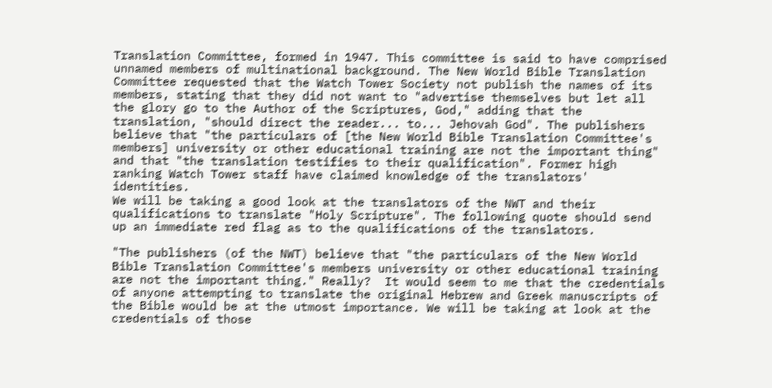Translation Committee, formed in 1947. This committee is said to have comprised unnamed members of multinational background. The New World Bible Translation Committee requested that the Watch Tower Society not publish the names of its members, stating that they did not want to "advertise themselves but let all the glory go to the Author of the Scriptures, God," adding that the translation, "should direct the reader... to... Jehovah God". The publishers believe that "the particulars of [the New World Bible Translation Committee's members] university or other educational training are not the important thing" and that "the translation testifies to their qualification". Former high ranking Watch Tower staff have claimed knowledge of the translators' identities.
We will be taking a good look at the translators of the NWT and their qualifications to translate "Holy Scripture". The following quote should send up an immediate red flag as to the qualifications of the translators.

"The publishers (of the NWT) believe that "the particulars of the New World Bible Translation Committee's members university or other educational training are not the important thing." Really?  It would seem to me that the credentials of anyone attempting to translate the original Hebrew and Greek manuscripts of the Bible would be at the utmost importance. We will be taking at look at the credentials of those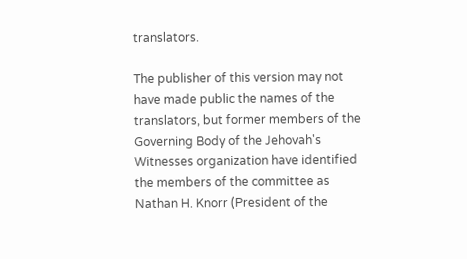translators.

The publisher of this version may not have made public the names of the translators, but former members of the Governing Body of the Jehovah's Witnesses organization have identified the members of the committee as Nathan H. Knorr (President of the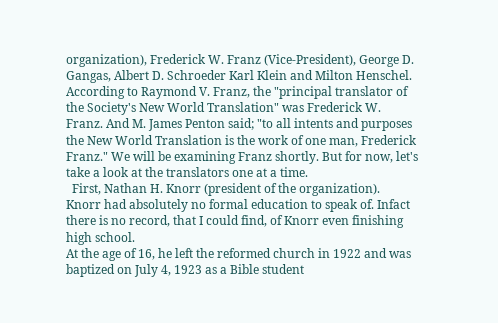organization), Frederick W. Franz (Vice-President), George D. Gangas, Albert D. Schroeder Karl Klein and Milton Henschel. According to Raymond V. Franz, the "principal translator of the Society's New World Translation" was Frederick W. Franz. And M. James Penton said; "to all intents and purposes the New World Translation is the work of one man, Frederick Franz." We will be examining Franz shortly. But for now, let's take a look at the translators one at a time.
  First, Nathan H. Knorr (president of the organization).  Knorr had absolutely no formal education to speak of. Infact there is no record, that I could find, of Knorr even finishing high school.
At the age of 16, he left the reformed church in 1922 and was baptized on July 4, 1923 as a Bible student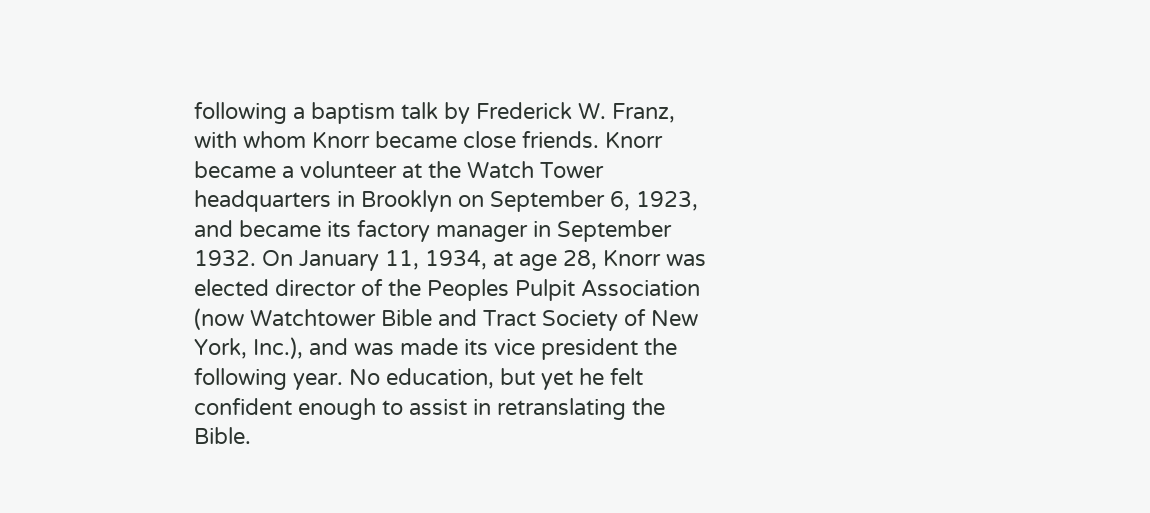following a baptism talk by Frederick W. Franz, with whom Knorr became close friends. Knorr became a volunteer at the Watch Tower headquarters in Brooklyn on September 6, 1923, and became its factory manager in September 1932. On January 11, 1934, at age 28, Knorr was elected director of the Peoples Pulpit Association (now Watchtower Bible and Tract Society of New York, Inc.), and was made its vice president the following year. No education, but yet he felt confident enough to assist in retranslating the Bible.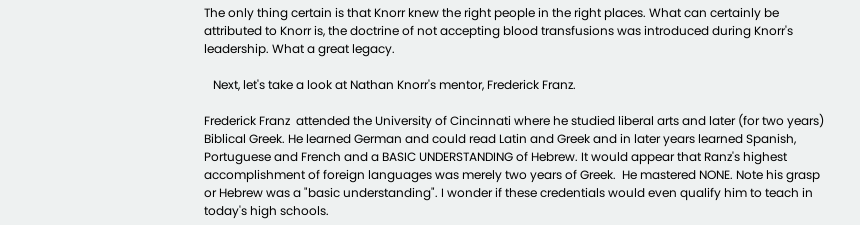The only thing certain is that Knorr knew the right people in the right places. What can certainly be attributed to Knorr is, the doctrine of not accepting blood transfusions was introduced during Knorr's leadership. What a great legacy.

   Next, let's take a look at Nathan Knorr's mentor, Frederick Franz.

Frederick Franz  attended the University of Cincinnati where he studied liberal arts and later (for two years) Biblical Greek. He learned German and could read Latin and Greek and in later years learned Spanish, Portuguese and French and a BASIC UNDERSTANDING of Hebrew. It would appear that Ranz's highest accomplishment of foreign languages was merely two years of Greek.  He mastered NONE. Note his grasp or Hebrew was a "basic understanding". I wonder if these credentials would even qualify him to teach in today's high schools.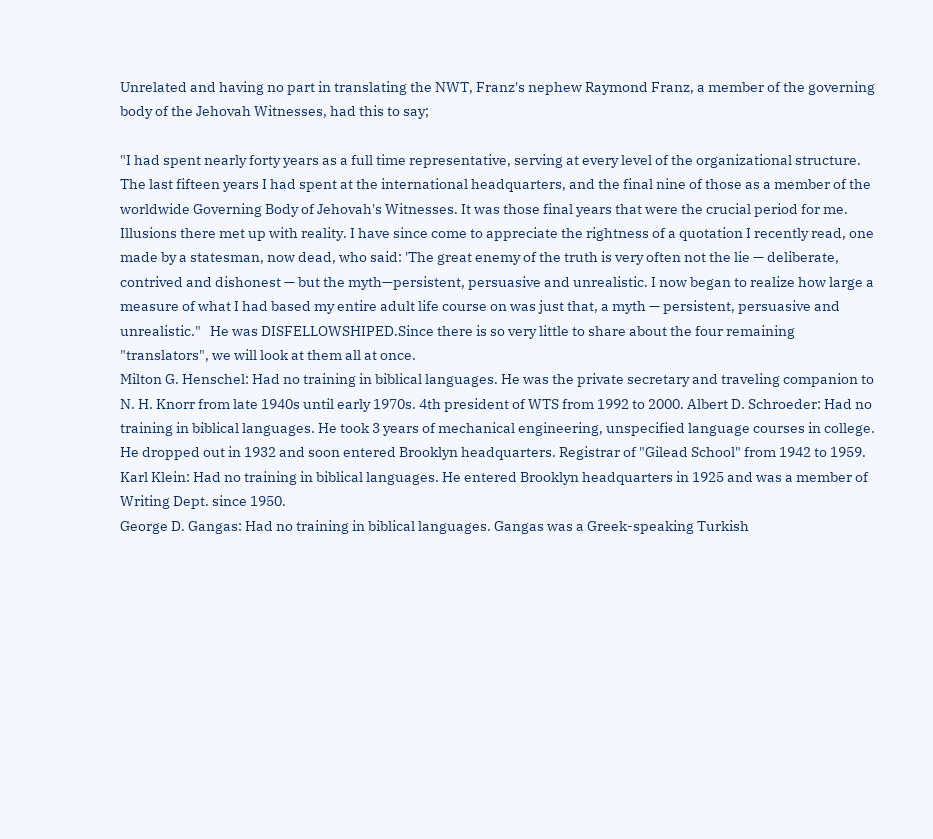Unrelated and having no part in translating the NWT, Franz's nephew Raymond Franz, a member of the governing body of the Jehovah Witnesses, had this to say;

"I had spent nearly forty years as a full time representative, serving at every level of the organizational structure. The last fifteen years I had spent at the international headquarters, and the final nine of those as a member of the worldwide Governing Body of Jehovah's Witnesses. It was those final years that were the crucial period for me. Illusions there met up with reality. I have since come to appreciate the rightness of a quotation I recently read, one made by a statesman, now dead, who said: 'The great enemy of the truth is very often not the lie — deliberate, contrived and dishonest — but the myth—persistent, persuasive and unrealistic. I now began to realize how large a measure of what I had based my entire adult life course on was just that, a myth — persistent, persuasive and unrealistic."   He was DISFELLOWSHIPED.Since there is so very little to share about the four remaining "translators", we will look at them all at once.
Milton G. Henschel: Had no training in biblical languages. He was the private secretary and traveling companion to N. H. Knorr from late 1940s until early 1970s. 4th president of WTS from 1992 to 2000. Albert D. Schroeder: Had no training in biblical languages. He took 3 years of mechanical engineering, unspecified language courses in college. He dropped out in 1932 and soon entered Brooklyn headquarters. Registrar of "Gilead School" from 1942 to 1959. Karl Klein: Had no training in biblical languages. He entered Brooklyn headquarters in 1925 and was a member of Writing Dept. since 1950.
George D. Gangas: Had no training in biblical languages. Gangas was a Greek-speaking Turkish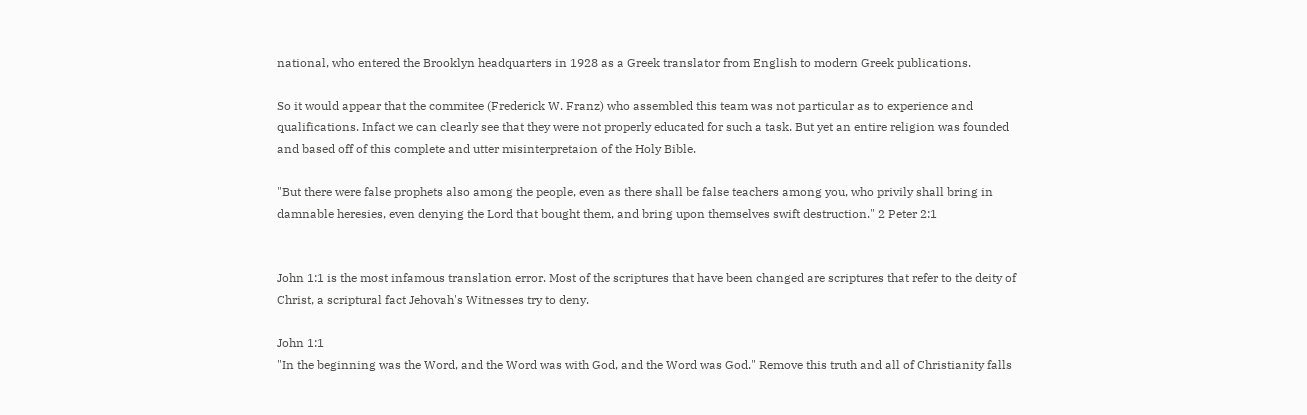national, who entered the Brooklyn headquarters in 1928 as a Greek translator from English to modern Greek publications.

So it would appear that the commitee (Frederick W. Franz) who assembled this team was not particular as to experience and qualifications. Infact we can clearly see that they were not properly educated for such a task. But yet an entire religion was founded and based off of this complete and utter misinterpretaion of the Holy Bible.

"But there were false prophets also among the people, even as there shall be false teachers among you, who privily shall bring in damnable heresies, even denying the Lord that bought them, and bring upon themselves swift destruction." 2 Peter 2:1


John 1:1 is the most infamous translation error. Most of the scriptures that have been changed are scriptures that refer to the deity of Christ, a scriptural fact Jehovah's Witnesses try to deny.

John 1:1
"In the beginning was the Word, and the Word was with God, and the Word was God." Remove this truth and all of Christianity falls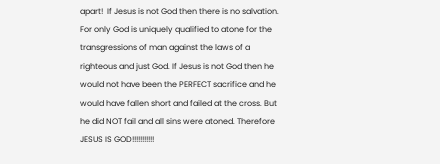apart!  If Jesus is not God then there is no salvation. For only God is uniquely qualified to atone for the transgressions of man against the laws of a righteous and just God. If Jesus is not God then he would not have been the PERFECT sacrifice and he would have fallen short and failed at the cross. But he did NOT fail and all sins were atoned. Therefore JESUS IS GOD!!!!!!!!!!!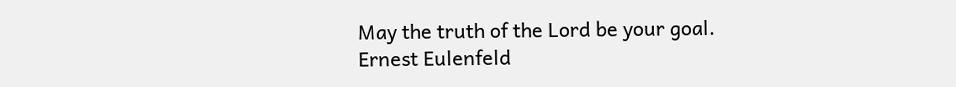May the truth of the Lord be your goal.
Ernest Eulenfeld